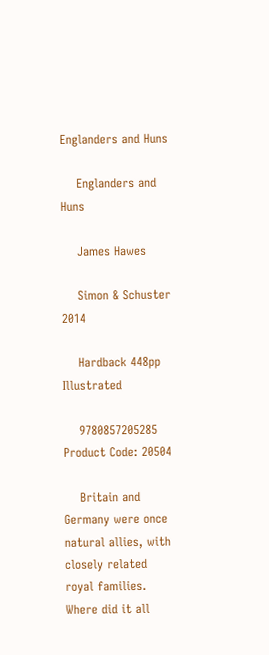Englanders and Huns

    Englanders and Huns

    James Hawes

    Simon & Schuster 2014

    Hardback 448pp Illustrated

    9780857205285   Product Code: 20504

    Britain and Germany were once natural allies, with closely related royal families. Where did it all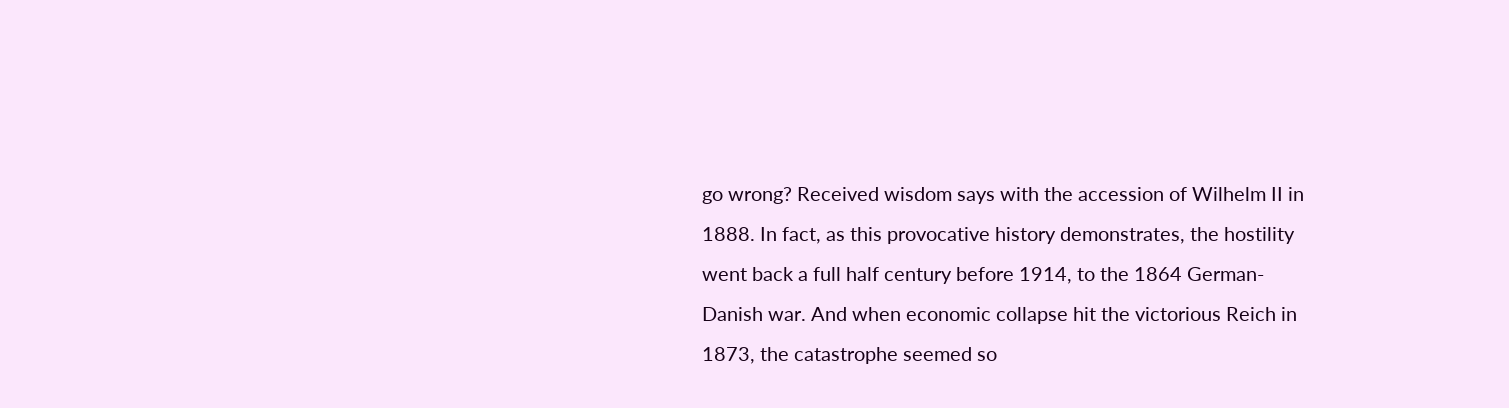go wrong? Received wisdom says with the accession of Wilhelm II in 1888. In fact, as this provocative history demonstrates, the hostility went back a full half century before 1914, to the 1864 German-Danish war. And when economic collapse hit the victorious Reich in 1873, the catastrophe seemed so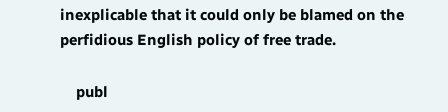inexplicable that it could only be blamed on the perfidious English policy of free trade.

    publ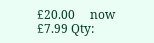£20.00     now £7.99 Qty: